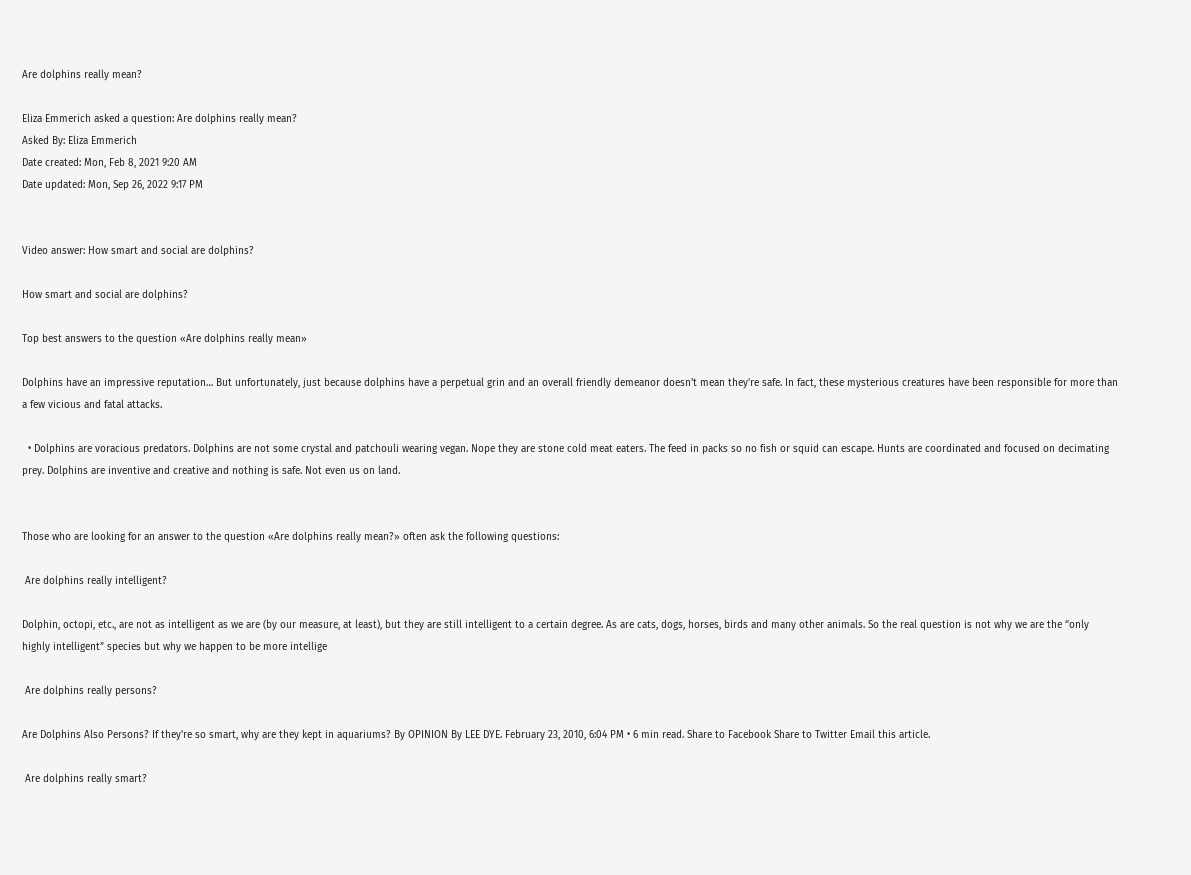Are dolphins really mean?

Eliza Emmerich asked a question: Are dolphins really mean?
Asked By: Eliza Emmerich
Date created: Mon, Feb 8, 2021 9:20 AM
Date updated: Mon, Sep 26, 2022 9:17 PM


Video answer: How smart and social are dolphins?

How smart and social are dolphins?

Top best answers to the question «Are dolphins really mean»

Dolphins have an impressive reputation… But unfortunately, just because dolphins have a perpetual grin and an overall friendly demeanor doesn't mean they're safe. In fact, these mysterious creatures have been responsible for more than a few vicious and fatal attacks.

  • Dolphins are voracious predators. Dolphins are not some crystal and patchouli wearing vegan. Nope they are stone cold meat eaters. The feed in packs so no fish or squid can escape. Hunts are coordinated and focused on decimating prey. Dolphins are inventive and creative and nothing is safe. Not even us on land.


Those who are looking for an answer to the question «Are dolphins really mean?» often ask the following questions:

 Are dolphins really intelligent?

Dolphin, octopi, etc., are not as intelligent as we are (by our measure, at least), but they are still intelligent to a certain degree. As are cats, dogs, horses, birds and many other animals. So the real question is not why we are the “only highly intelligent” species but why we happen to be more intellige

 Are dolphins really persons?

Are Dolphins Also Persons? If they're so smart, why are they kept in aquariums? By OPINION By LEE DYE. February 23, 2010, 6:04 PM • 6 min read. Share to Facebook Share to Twitter Email this article.

 Are dolphins really smart?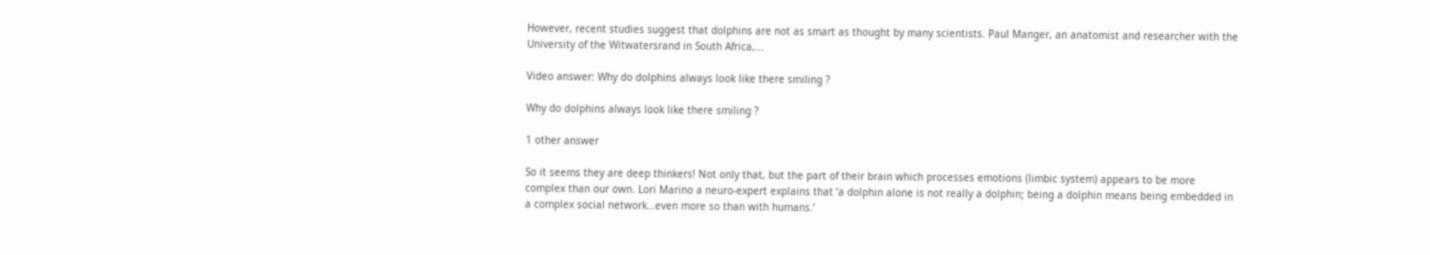However, recent studies suggest that dolphins are not as smart as thought by many scientists. Paul Manger, an anatomist and researcher with the University of the Witwatersrand in South Africa,...

Video answer: Why do dolphins always look like there smiling ?

Why do dolphins always look like there smiling ?

1 other answer

So it seems they are deep thinkers! Not only that, but the part of their brain which processes emotions (limbic system) appears to be more complex than our own. Lori Marino a neuro-expert explains that ‘a dolphin alone is not really a dolphin; being a dolphin means being embedded in a complex social network…even more so than with humans.’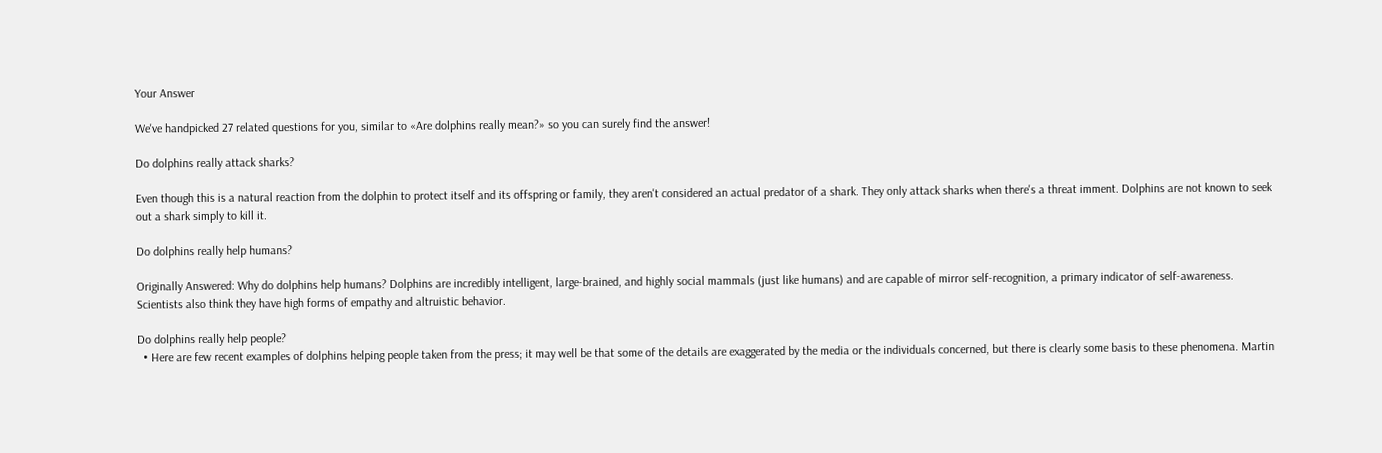Your Answer

We've handpicked 27 related questions for you, similar to «Are dolphins really mean?» so you can surely find the answer!

Do dolphins really attack sharks?

Even though this is a natural reaction from the dolphin to protect itself and its offspring or family, they aren't considered an actual predator of a shark. They only attack sharks when there's a threat imment. Dolphins are not known to seek out a shark simply to kill it.

Do dolphins really help humans?

Originally Answered: Why do dolphins help humans? Dolphins are incredibly intelligent, large-brained, and highly social mammals (just like humans) and are capable of mirror self-recognition, a primary indicator of self-awareness. Scientists also think they have high forms of empathy and altruistic behavior.

Do dolphins really help people?
  • Here are few recent examples of dolphins helping people taken from the press; it may well be that some of the details are exaggerated by the media or the individuals concerned, but there is clearly some basis to these phenomena. Martin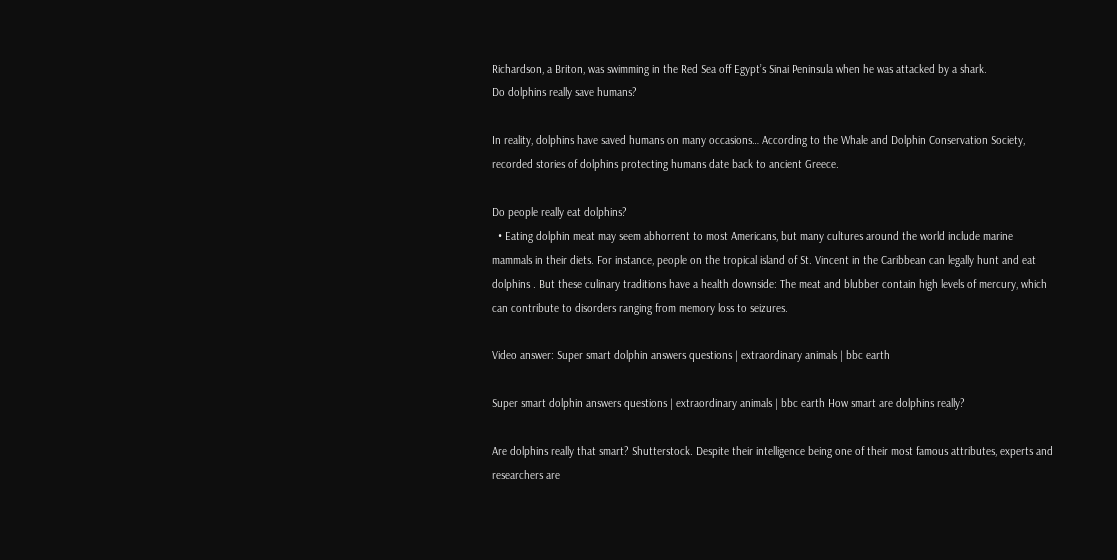Richardson, a Briton, was swimming in the Red Sea off Egypt’s Sinai Peninsula when he was attacked by a shark.
Do dolphins really save humans?

In reality, dolphins have saved humans on many occasions… According to the Whale and Dolphin Conservation Society, recorded stories of dolphins protecting humans date back to ancient Greece.

Do people really eat dolphins?
  • Eating dolphin meat may seem abhorrent to most Americans, but many cultures around the world include marine mammals in their diets. For instance, people on the tropical island of St. Vincent in the Caribbean can legally hunt and eat dolphins . But these culinary traditions have a health downside: The meat and blubber contain high levels of mercury, which can contribute to disorders ranging from memory loss to seizures.

Video answer: Super smart dolphin answers questions | extraordinary animals | bbc earth

Super smart dolphin answers questions | extraordinary animals | bbc earth How smart are dolphins really?

Are dolphins really that smart? Shutterstock. Despite their intelligence being one of their most famous attributes, experts and researchers are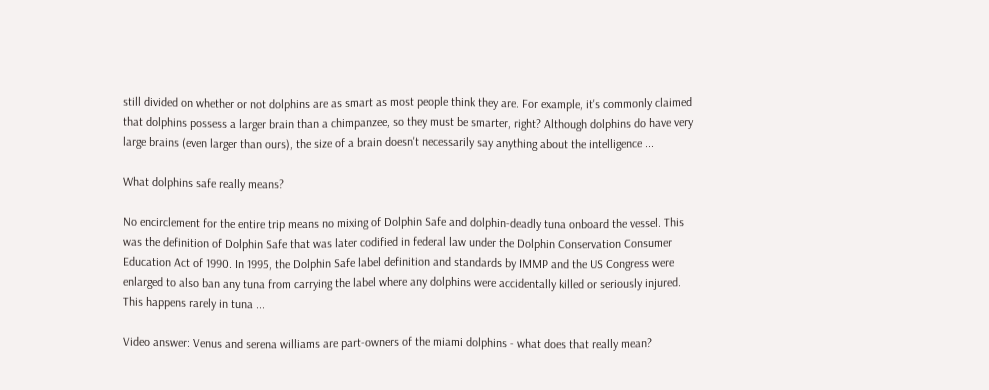still divided on whether or not dolphins are as smart as most people think they are. For example, it's commonly claimed that dolphins possess a larger brain than a chimpanzee, so they must be smarter, right? Although dolphins do have very large brains (even larger than ours), the size of a brain doesn't necessarily say anything about the intelligence ...

What dolphins safe really means?

No encirclement for the entire trip means no mixing of Dolphin Safe and dolphin-deadly tuna onboard the vessel. This was the definition of Dolphin Safe that was later codified in federal law under the Dolphin Conservation Consumer Education Act of 1990. In 1995, the Dolphin Safe label definition and standards by IMMP and the US Congress were enlarged to also ban any tuna from carrying the label where any dolphins were accidentally killed or seriously injured. This happens rarely in tuna ...

Video answer: Venus and serena williams are part-owners of the miami dolphins - what does that really mean?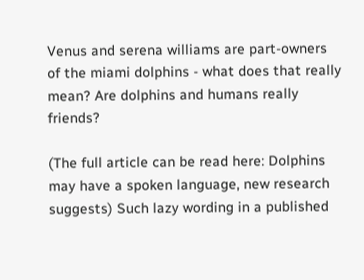Venus and serena williams are part-owners of the miami dolphins - what does that really mean? Are dolphins and humans really friends?

(The full article can be read here: Dolphins may have a spoken language, new research suggests) Such lazy wording in a published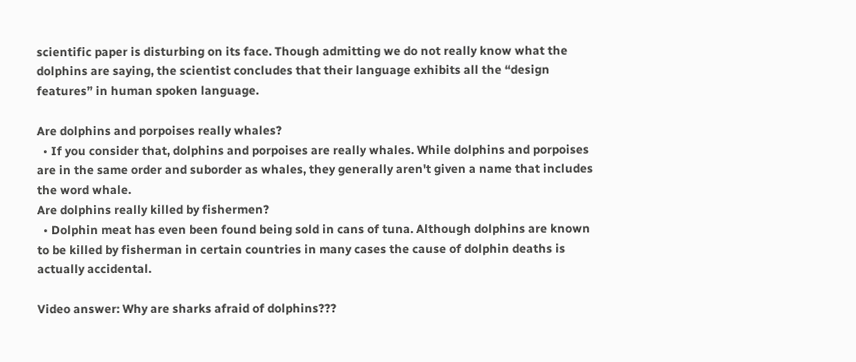scientific paper is disturbing on its face. Though admitting we do not really know what the dolphins are saying, the scientist concludes that their language exhibits all the “design features” in human spoken language.

Are dolphins and porpoises really whales?
  • If you consider that, dolphins and porpoises are really whales. While dolphins and porpoises are in the same order and suborder as whales, they generally aren't given a name that includes the word whale.
Are dolphins really killed by fishermen?
  • Dolphin meat has even been found being sold in cans of tuna. Although dolphins are known to be killed by fisherman in certain countries in many cases the cause of dolphin deaths is actually accidental.

Video answer: Why are sharks afraid of dolphins???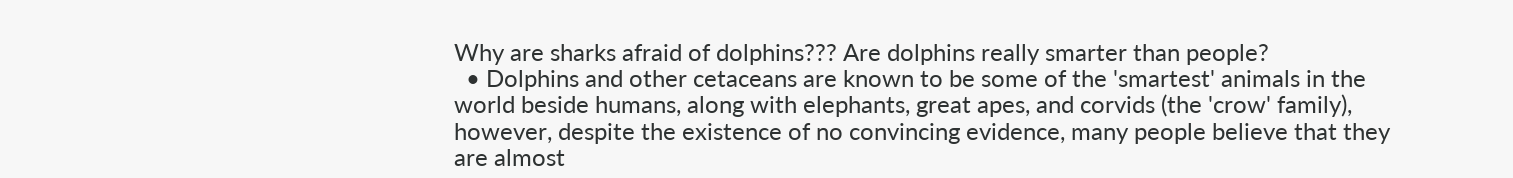Why are sharks afraid of dolphins??? Are dolphins really smarter than people?
  • Dolphins and other cetaceans are known to be some of the 'smartest' animals in the world beside humans, along with elephants, great apes, and corvids (the 'crow' family), however, despite the existence of no convincing evidence, many people believe that they are almost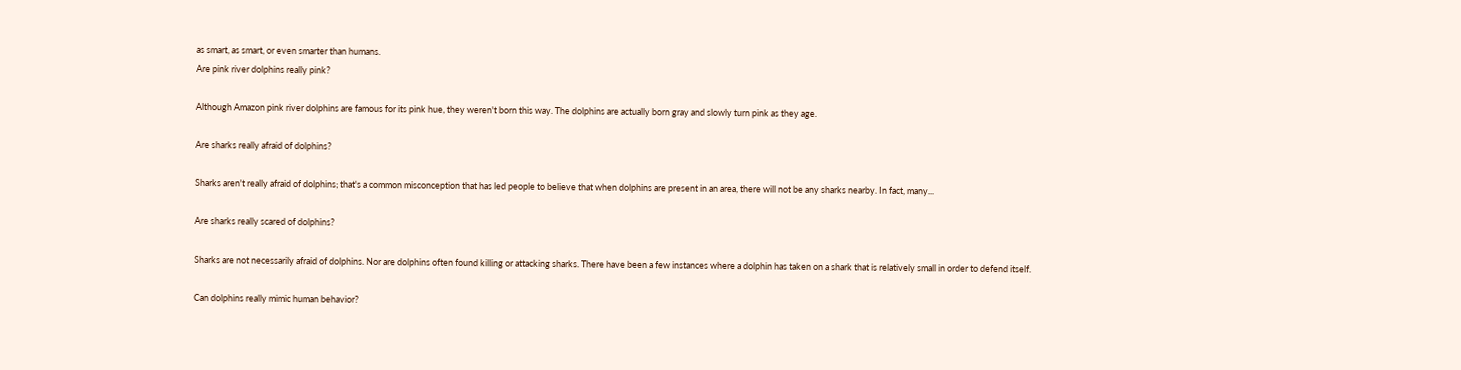as smart, as smart, or even smarter than humans.
Are pink river dolphins really pink?

Although Amazon pink river dolphins are famous for its pink hue, they weren't born this way. The dolphins are actually born gray and slowly turn pink as they age.

Are sharks really afraid of dolphins?

Sharks aren't really afraid of dolphins; that's a common misconception that has led people to believe that when dolphins are present in an area, there will not be any sharks nearby. In fact, many...

Are sharks really scared of dolphins?

Sharks are not necessarily afraid of dolphins. Nor are dolphins often found killing or attacking sharks. There have been a few instances where a dolphin has taken on a shark that is relatively small in order to defend itself.

Can dolphins really mimic human behavior?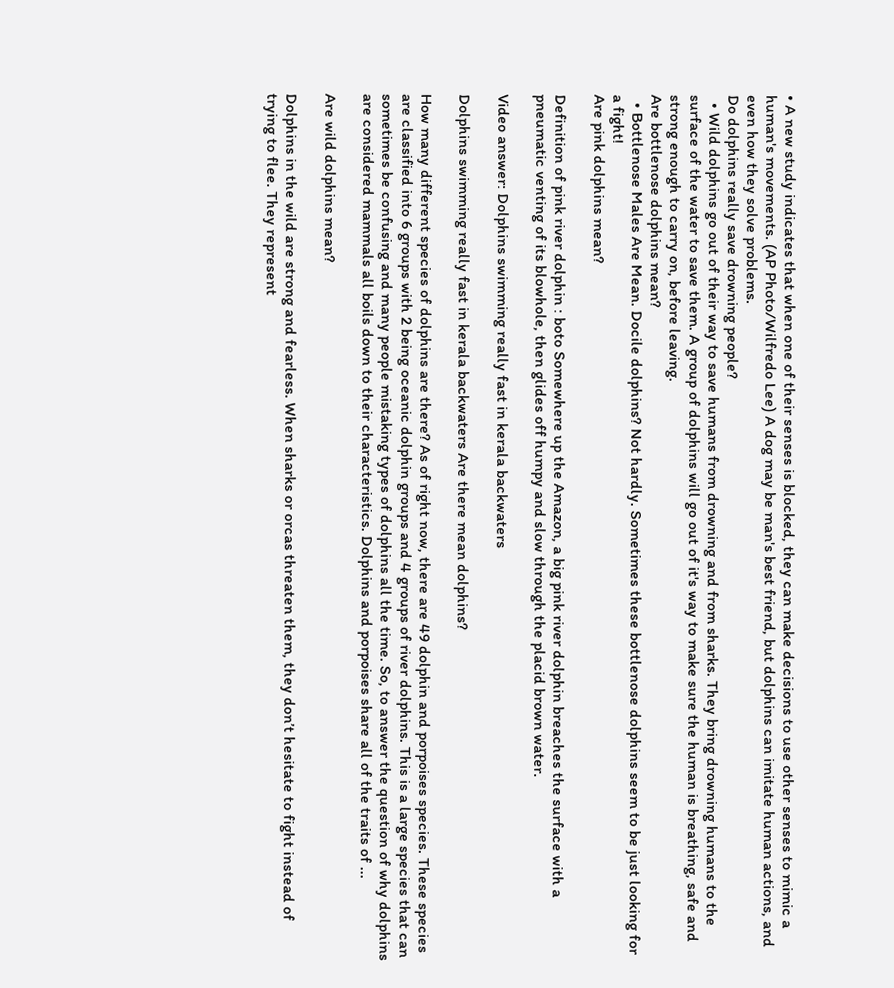• A new study indicates that when one of their senses is blocked, they can make decisions to use other senses to mimic a human's movements. (AP Photo/Wilfredo Lee) A dog may be man's best friend, but dolphins can imitate human actions, and even how they solve problems.
Do dolphins really save drowning people?
  • Wild dolphins go out of their way to save humans from drowning and from sharks. They bring drowning humans to the surface of the water to save them. A group of dolphins will go out of it's way to make sure the human is breathing, safe and strong enough to carry on, before leaving.
Are bottlenose dolphins mean?
  • Bottlenose Males Are Mean. Docile dolphins? Not hardly. Sometimes these bottlenose dolphins seem to be just looking for a fight!
Are pink dolphins mean?

Definition of pink river dolphin : boto Somewhere up the Amazon, a big pink river dolphin breaches the surface with a pneumatic venting of its blowhole, then glides off humpy and slow through the placid brown water.

Video answer: Dolphins swimming really fast in kerala backwaters

Dolphins swimming really fast in kerala backwaters Are there mean dolphins?

How many different species of dolphins are there? As of right now, there are 49 dolphin and porpoises species. These species are classified into 6 groups with 2 being oceanic dolphin groups and 4 groups of river dolphins. This is a large species that can sometimes be confusing and many people mistaking types of dolphins all the time. So, to answer the question of why dolphins are considered mammals all boils down to their characteristics. Dolphins and porpoises share all of the traits of ...

Are wild dolphins mean?

Dolphins in the wild are strong and fearless. When sharks or orcas threaten them, they don’t hesitate to fight instead of trying to flee. They represent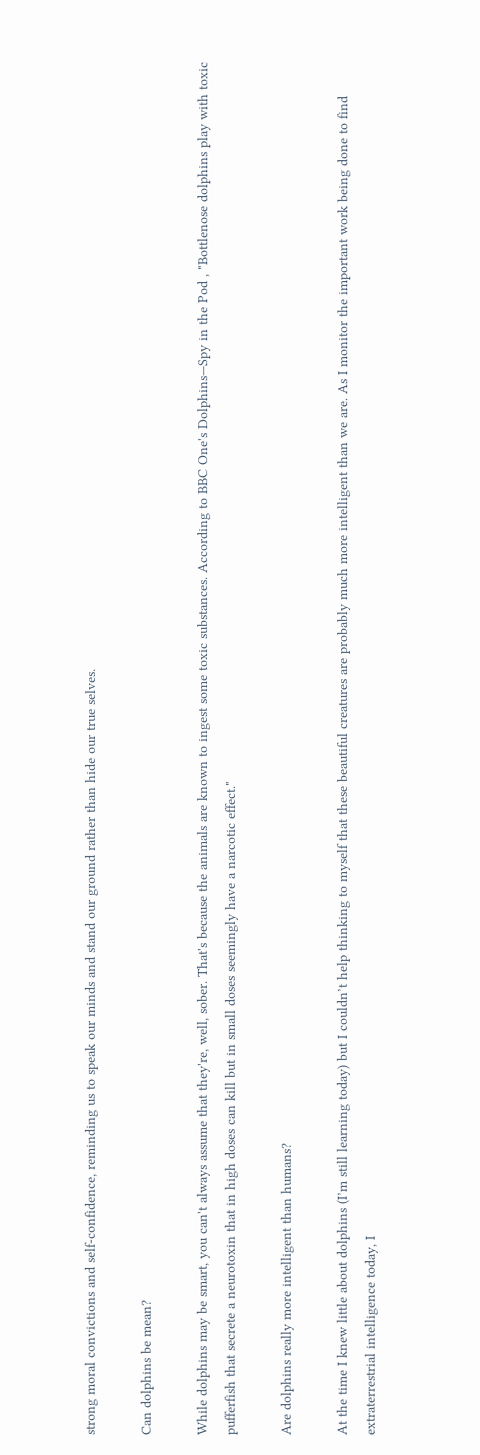strong moral convictions and self-confidence, reminding us to speak our minds and stand our ground rather than hide our true selves.

Can dolphins be mean?

While dolphins may be smart, you can't always assume that they're, well, sober. That's because the animals are known to ingest some toxic substances. According to BBC One's Dolphins—Spy in the Pod , "Bottlenose dolphins play with toxic pufferfish that secrete a neurotoxin that in high doses can kill but in small doses seemingly have a narcotic effect."

Are dolphins really more intelligent than humans?

At the time I knew little about dolphins (I’m still learning today) but I couldn’t help thinking to myself that these beautiful creatures are probably much more intelligent than we are. As I monitor the important work being done to find extraterrestrial intelligence today, I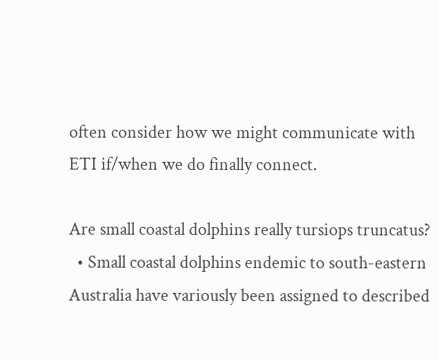often consider how we might communicate with ETI if/when we do finally connect.

Are small coastal dolphins really tursiops truncatus?
  • Small coastal dolphins endemic to south-eastern Australia have variously been assigned to described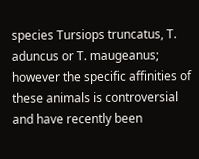species Tursiops truncatus, T. aduncus or T. maugeanus; however the specific affinities of these animals is controversial and have recently been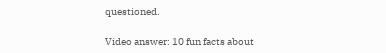questioned.

Video answer: 10 fun facts about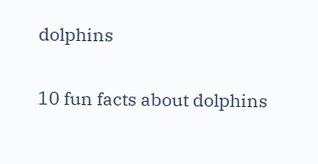dolphins

10 fun facts about dolphins